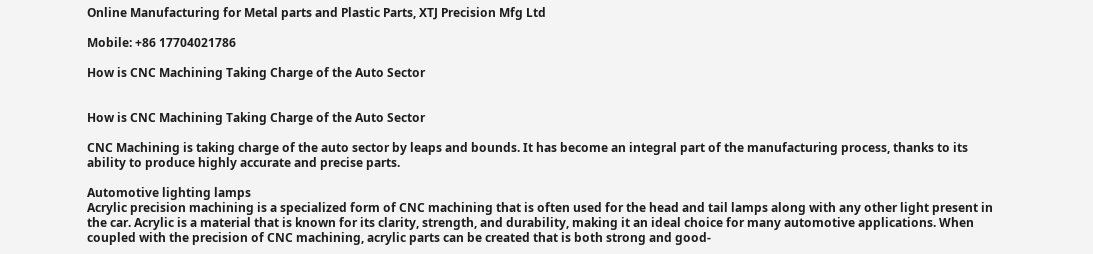Online Manufacturing for Metal parts and Plastic Parts, XTJ Precision Mfg Ltd

Mobile: +86 17704021786

How is CNC Machining Taking Charge of the Auto Sector


How is CNC Machining Taking Charge of the Auto Sector

CNC Machining is taking charge of the auto sector by leaps and bounds. It has become an integral part of the manufacturing process, thanks to its ability to produce highly accurate and precise parts.

Automotive lighting lamps
Acrylic precision machining is a specialized form of CNC machining that is often used for the head and tail lamps along with any other light present in the car. Acrylic is a material that is known for its clarity, strength, and durability, making it an ideal choice for many automotive applications. When coupled with the precision of CNC machining, acrylic parts can be created that is both strong and good-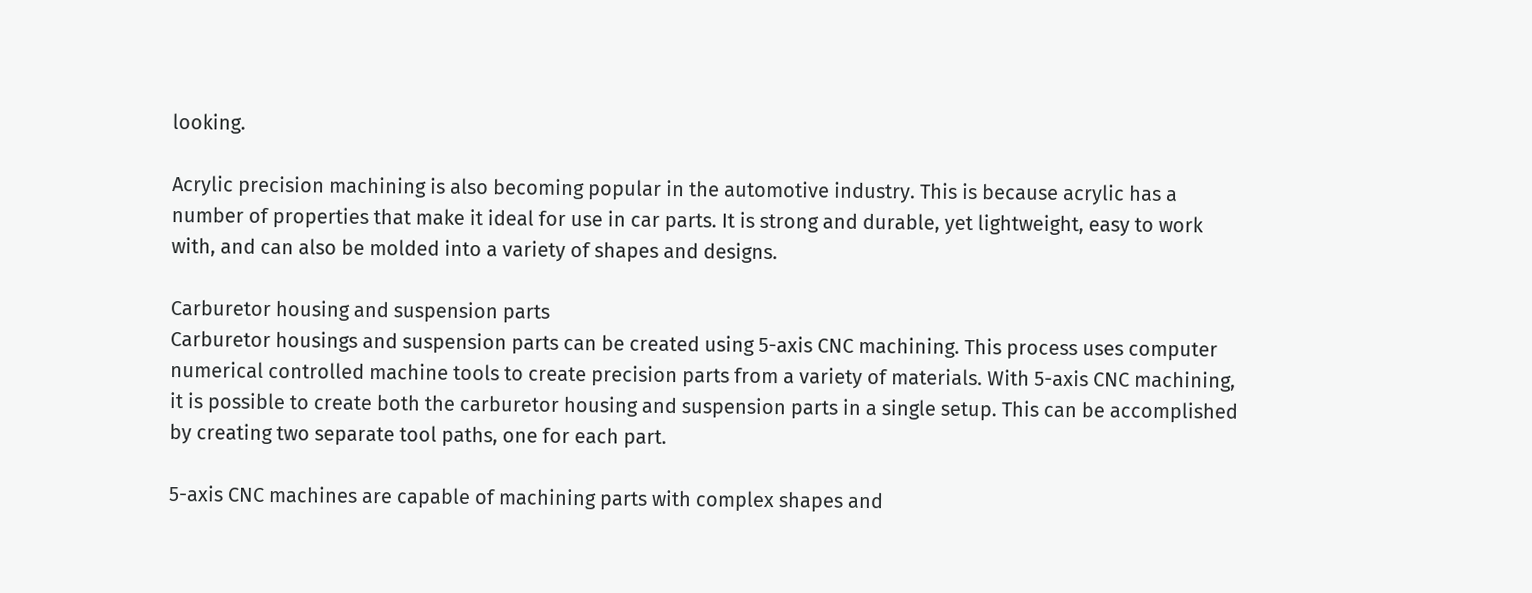looking.

Acrylic precision machining is also becoming popular in the automotive industry. This is because acrylic has a number of properties that make it ideal for use in car parts. It is strong and durable, yet lightweight, easy to work with, and can also be molded into a variety of shapes and designs.

Carburetor housing and suspension parts
Carburetor housings and suspension parts can be created using 5-axis CNC machining. This process uses computer numerical controlled machine tools to create precision parts from a variety of materials. With 5-axis CNC machining, it is possible to create both the carburetor housing and suspension parts in a single setup. This can be accomplished by creating two separate tool paths, one for each part.

5-axis CNC machines are capable of machining parts with complex shapes and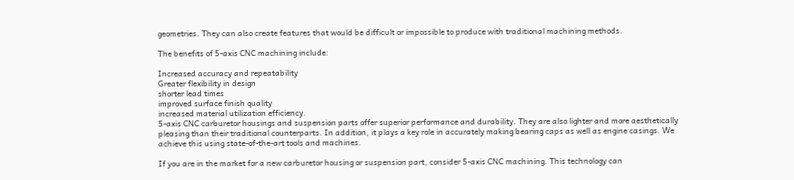geometries. They can also create features that would be difficult or impossible to produce with traditional machining methods.

The benefits of 5-axis CNC machining include:

Increased accuracy and repeatability
Greater flexibility in design
shorter lead times
improved surface finish quality
increased material utilization efficiency.
5-axis CNC carburetor housings and suspension parts offer superior performance and durability. They are also lighter and more aesthetically pleasing than their traditional counterparts. In addition, it plays a key role in accurately making bearing caps as well as engine casings. We achieve this using state-of-the-art tools and machines.

If you are in the market for a new carburetor housing or suspension part, consider 5-axis CNC machining. This technology can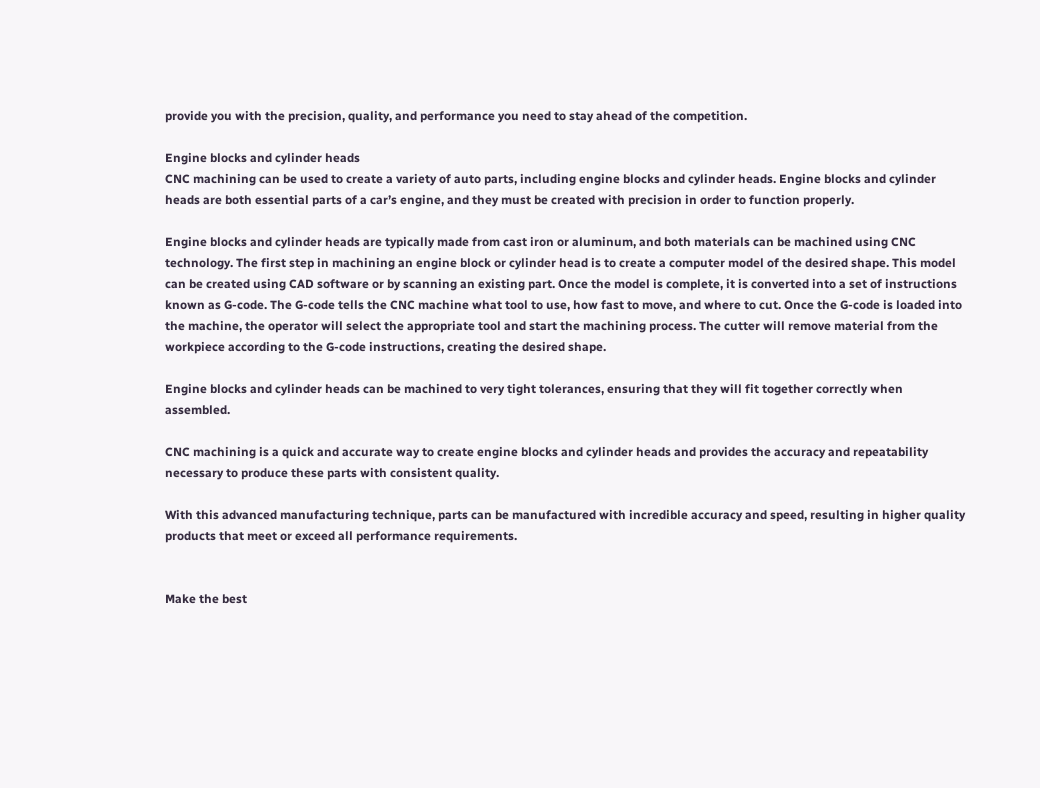provide you with the precision, quality, and performance you need to stay ahead of the competition.

Engine blocks and cylinder heads
CNC machining can be used to create a variety of auto parts, including engine blocks and cylinder heads. Engine blocks and cylinder heads are both essential parts of a car’s engine, and they must be created with precision in order to function properly.

Engine blocks and cylinder heads are typically made from cast iron or aluminum, and both materials can be machined using CNC technology. The first step in machining an engine block or cylinder head is to create a computer model of the desired shape. This model can be created using CAD software or by scanning an existing part. Once the model is complete, it is converted into a set of instructions known as G-code. The G-code tells the CNC machine what tool to use, how fast to move, and where to cut. Once the G-code is loaded into the machine, the operator will select the appropriate tool and start the machining process. The cutter will remove material from the workpiece according to the G-code instructions, creating the desired shape.

Engine blocks and cylinder heads can be machined to very tight tolerances, ensuring that they will fit together correctly when assembled.

CNC machining is a quick and accurate way to create engine blocks and cylinder heads and provides the accuracy and repeatability necessary to produce these parts with consistent quality.

With this advanced manufacturing technique, parts can be manufactured with incredible accuracy and speed, resulting in higher quality products that meet or exceed all performance requirements.


Make the best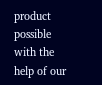product possible with the help of our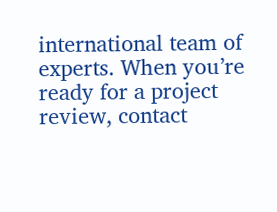international team of experts. When you’re ready for a project review, contact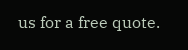us for a free quote.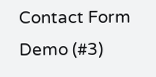Contact Form Demo (#3)